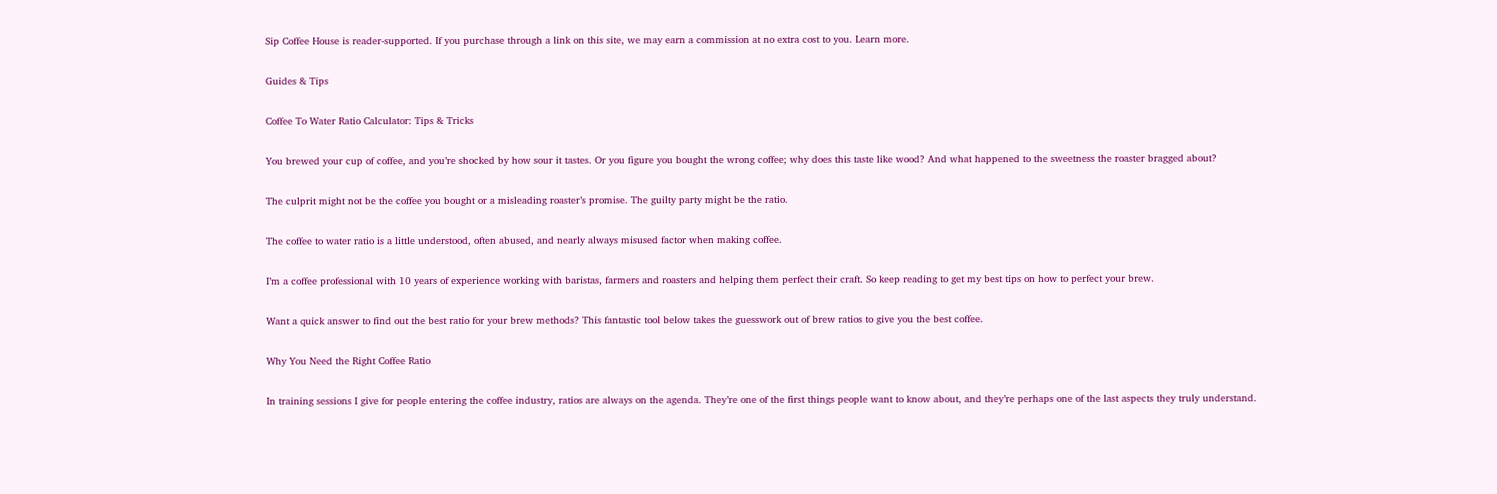Sip Coffee House is reader-supported. If you purchase through a link on this site, we may earn a commission at no extra cost to you. Learn more.

Guides & Tips

Coffee To Water Ratio Calculator: Tips & Tricks

You brewed your cup of coffee, and you’re shocked by how sour it tastes. Or you figure you bought the wrong coffee; why does this taste like wood? And what happened to the sweetness the roaster bragged about?

The culprit might not be the coffee you bought or a misleading roaster’s promise. The guilty party might be the ratio.

The coffee to water ratio is a little understood, often abused, and nearly always misused factor when making coffee.

I’m a coffee professional with 10 years of experience working with baristas, farmers and roasters and helping them perfect their craft. So keep reading to get my best tips on how to perfect your brew.

Want a quick answer to find out the best ratio for your brew methods? This fantastic tool below takes the guesswork out of brew ratios to give you the best coffee.

Why You Need the Right Coffee Ratio

In training sessions I give for people entering the coffee industry, ratios are always on the agenda. They’re one of the first things people want to know about, and they’re perhaps one of the last aspects they truly understand.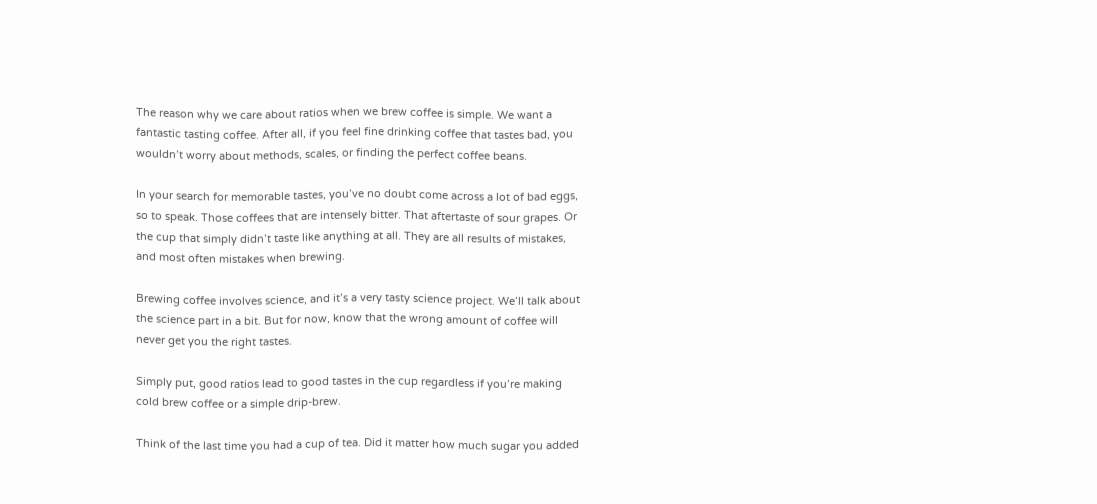The reason why we care about ratios when we brew coffee is simple. We want a fantastic tasting coffee. After all, if you feel fine drinking coffee that tastes bad, you wouldn’t worry about methods, scales, or finding the perfect coffee beans.

In your search for memorable tastes, you’ve no doubt come across a lot of bad eggs, so to speak. Those coffees that are intensely bitter. That aftertaste of sour grapes. Or the cup that simply didn’t taste like anything at all. They are all results of mistakes, and most often mistakes when brewing.

Brewing coffee involves science, and it’s a very tasty science project. We’ll talk about the science part in a bit. But for now, know that the wrong amount of coffee will never get you the right tastes.

Simply put, good ratios lead to good tastes in the cup regardless if you’re making cold brew coffee or a simple drip-brew.

Think of the last time you had a cup of tea. Did it matter how much sugar you added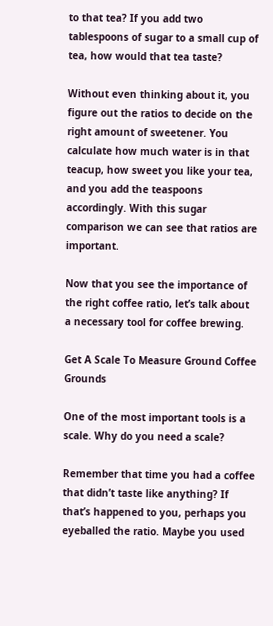to that tea? If you add two tablespoons of sugar to a small cup of tea, how would that tea taste?

Without even thinking about it, you figure out the ratios to decide on the right amount of sweetener. You calculate how much water is in that teacup, how sweet you like your tea, and you add the teaspoons accordingly. With this sugar comparison we can see that ratios are important.

Now that you see the importance of the right coffee ratio, let’s talk about a necessary tool for coffee brewing.

Get A Scale To Measure Ground Coffee Grounds

One of the most important tools is a scale. Why do you need a scale?

Remember that time you had a coffee that didn’t taste like anything? If that’s happened to you, perhaps you eyeballed the ratio. Maybe you used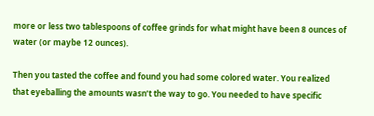more or less two tablespoons of coffee grinds for what might have been 8 ounces of water (or maybe 12 ounces).

Then you tasted the coffee and found you had some colored water. You realized that eyeballing the amounts wasn’t the way to go. You needed to have specific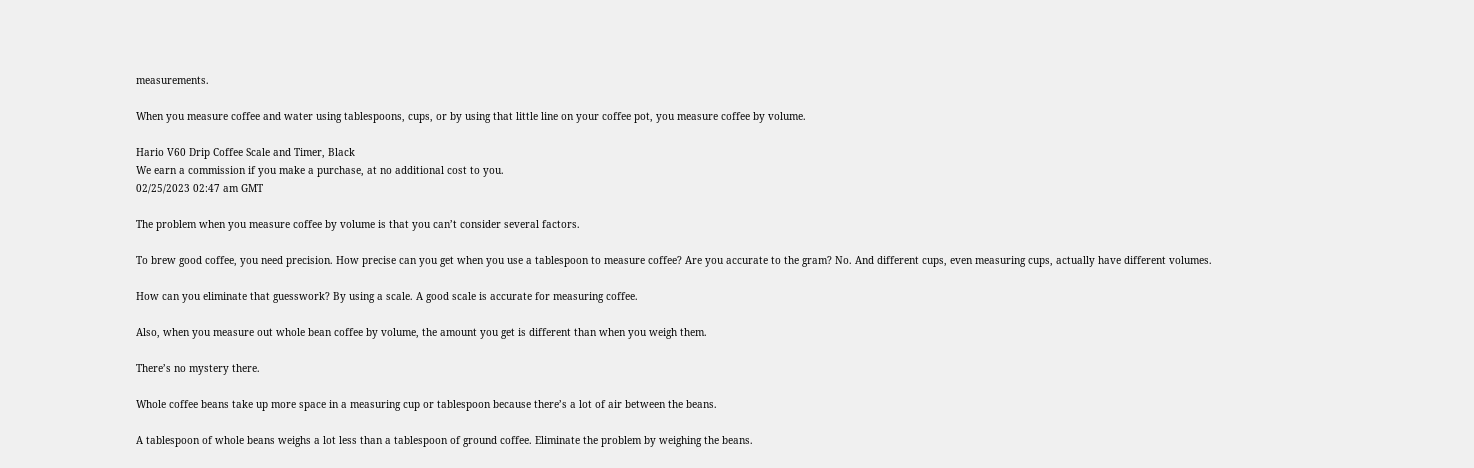measurements.

When you measure coffee and water using tablespoons, cups, or by using that little line on your coffee pot, you measure coffee by volume.

Hario V60 Drip Coffee Scale and Timer, Black
We earn a commission if you make a purchase, at no additional cost to you.
02/25/2023 02:47 am GMT

The problem when you measure coffee by volume is that you can’t consider several factors.

To brew good coffee, you need precision. How precise can you get when you use a tablespoon to measure coffee? Are you accurate to the gram? No. And different cups, even measuring cups, actually have different volumes.

How can you eliminate that guesswork? By using a scale. A good scale is accurate for measuring coffee.

Also, when you measure out whole bean coffee by volume, the amount you get is different than when you weigh them.

There’s no mystery there.

Whole coffee beans take up more space in a measuring cup or tablespoon because there’s a lot of air between the beans.

A tablespoon of whole beans weighs a lot less than a tablespoon of ground coffee. Eliminate the problem by weighing the beans.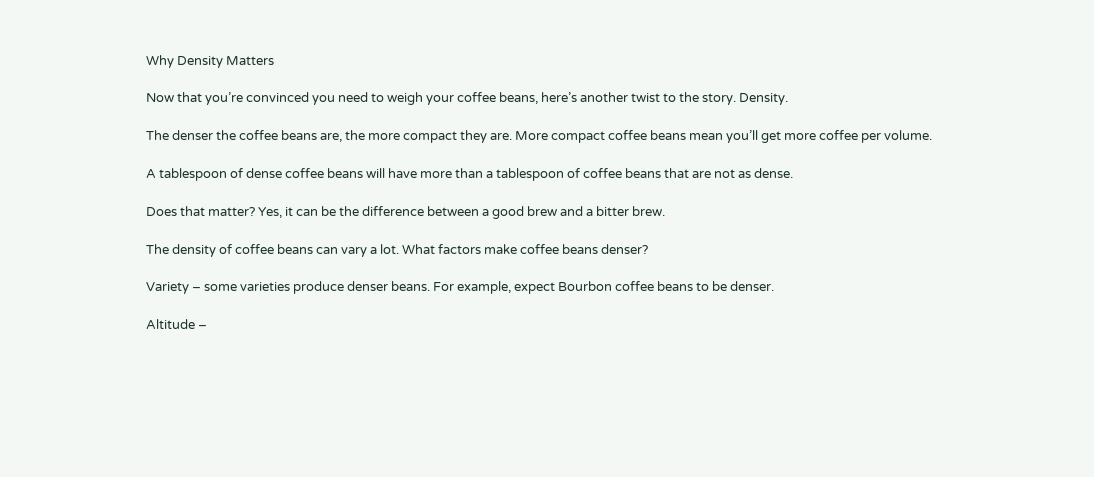Why Density Matters

Now that you’re convinced you need to weigh your coffee beans, here’s another twist to the story. Density.

The denser the coffee beans are, the more compact they are. More compact coffee beans mean you’ll get more coffee per volume.

A tablespoon of dense coffee beans will have more than a tablespoon of coffee beans that are not as dense.

Does that matter? Yes, it can be the difference between a good brew and a bitter brew.

The density of coffee beans can vary a lot. What factors make coffee beans denser?

Variety – some varieties produce denser beans. For example, expect Bourbon coffee beans to be denser.

Altitude –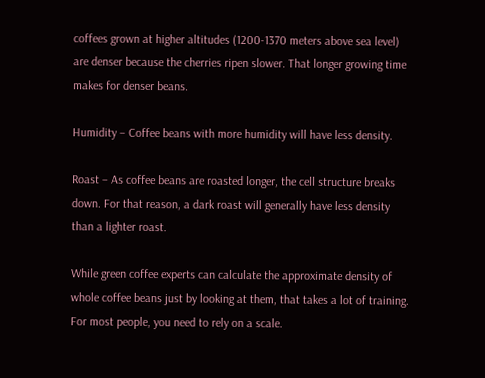coffees grown at higher altitudes (1200-1370 meters above sea level) are denser because the cherries ripen slower. That longer growing time makes for denser beans.

Humidity – Coffee beans with more humidity will have less density.

Roast – As coffee beans are roasted longer, the cell structure breaks down. For that reason, a dark roast will generally have less density than a lighter roast.

While green coffee experts can calculate the approximate density of whole coffee beans just by looking at them, that takes a lot of training. For most people, you need to rely on a scale.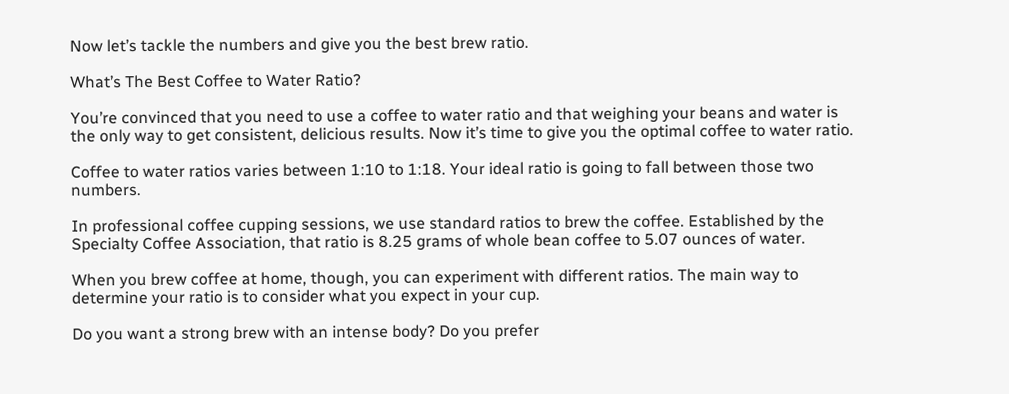Now let’s tackle the numbers and give you the best brew ratio.

What’s The Best Coffee to Water Ratio?

You’re convinced that you need to use a coffee to water ratio and that weighing your beans and water is the only way to get consistent, delicious results. Now it’s time to give you the optimal coffee to water ratio.

Coffee to water ratios varies between 1:10 to 1:18. Your ideal ratio is going to fall between those two numbers.

In professional coffee cupping sessions, we use standard ratios to brew the coffee. Established by the Specialty Coffee Association, that ratio is 8.25 grams of whole bean coffee to 5.07 ounces of water.

When you brew coffee at home, though, you can experiment with different ratios. The main way to determine your ratio is to consider what you expect in your cup.

Do you want a strong brew with an intense body? Do you prefer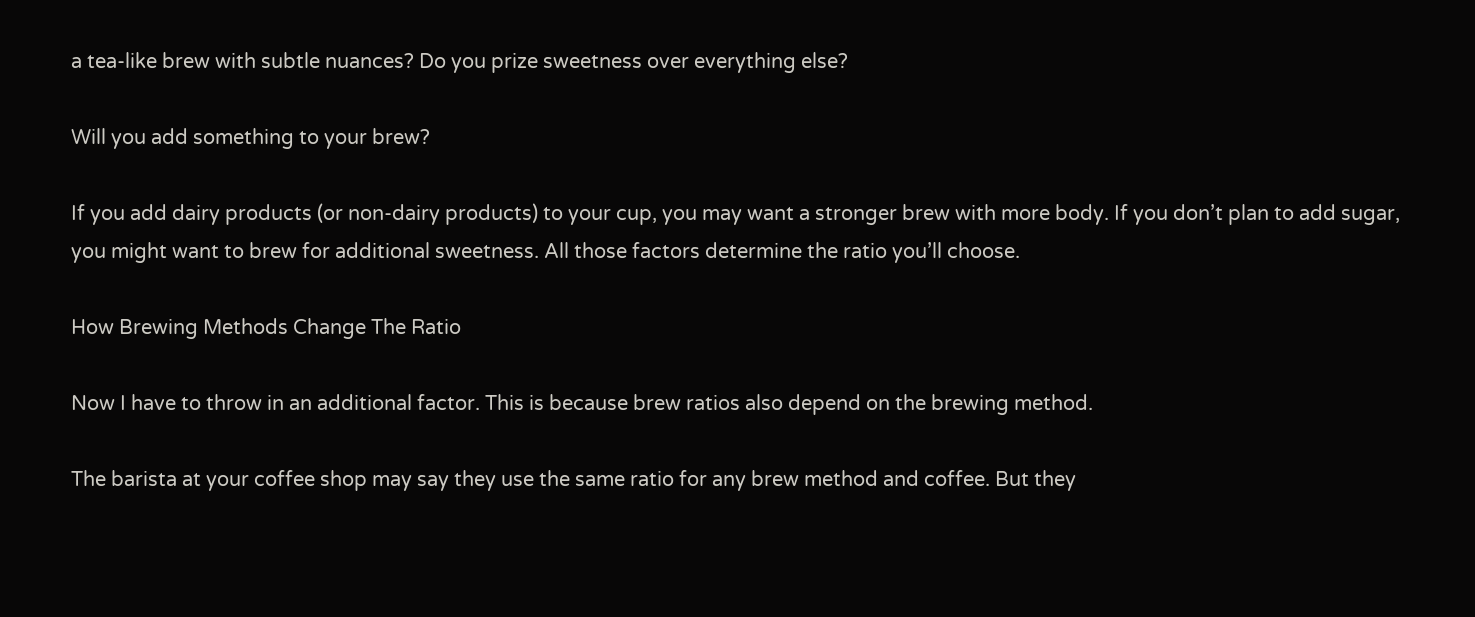a tea-like brew with subtle nuances? Do you prize sweetness over everything else?

Will you add something to your brew?

If you add dairy products (or non-dairy products) to your cup, you may want a stronger brew with more body. If you don’t plan to add sugar, you might want to brew for additional sweetness. All those factors determine the ratio you’ll choose.

How Brewing Methods Change The Ratio

Now I have to throw in an additional factor. This is because brew ratios also depend on the brewing method.

The barista at your coffee shop may say they use the same ratio for any brew method and coffee. But they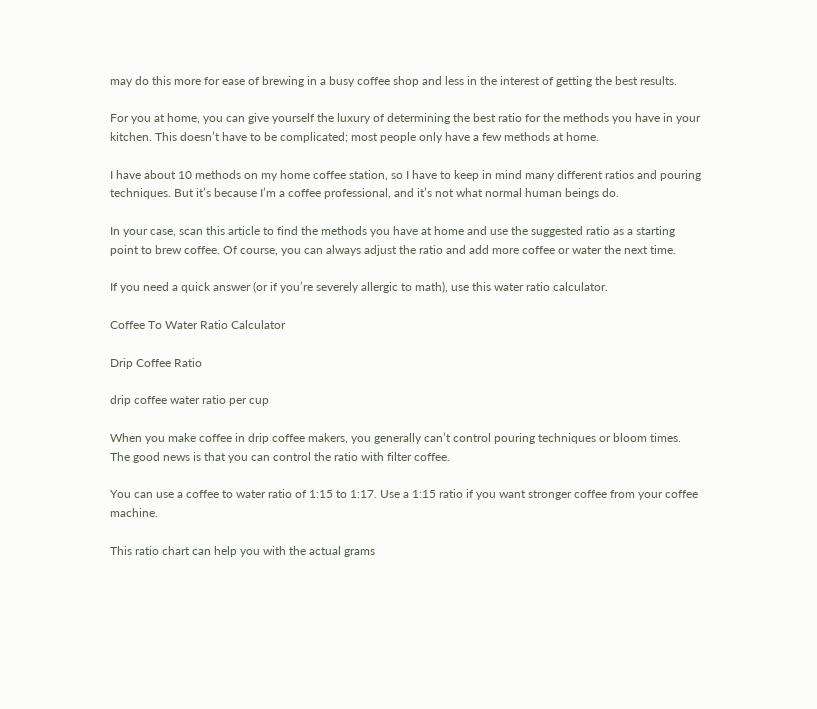may do this more for ease of brewing in a busy coffee shop and less in the interest of getting the best results.

For you at home, you can give yourself the luxury of determining the best ratio for the methods you have in your kitchen. This doesn’t have to be complicated; most people only have a few methods at home.

I have about 10 methods on my home coffee station, so I have to keep in mind many different ratios and pouring techniques. But it’s because I’m a coffee professional, and it’s not what normal human beings do.

In your case, scan this article to find the methods you have at home and use the suggested ratio as a starting point to brew coffee. Of course, you can always adjust the ratio and add more coffee or water the next time.

If you need a quick answer (or if you’re severely allergic to math), use this water ratio calculator.

Coffee To Water Ratio Calculator

Drip Coffee Ratio

drip coffee water ratio per cup

When you make coffee in drip coffee makers, you generally can’t control pouring techniques or bloom times. The good news is that you can control the ratio with filter coffee.

You can use a coffee to water ratio of 1:15 to 1:17. Use a 1:15 ratio if you want stronger coffee from your coffee machine.

This ratio chart can help you with the actual grams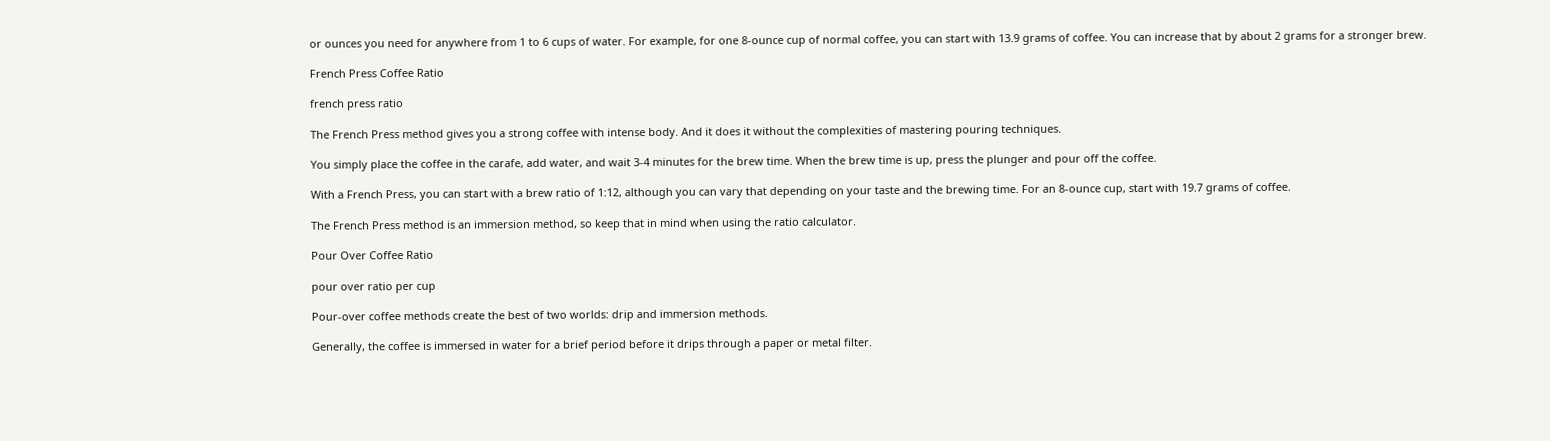or ounces you need for anywhere from 1 to 6 cups of water. For example, for one 8-ounce cup of normal coffee, you can start with 13.9 grams of coffee. You can increase that by about 2 grams for a stronger brew.

French Press Coffee Ratio

french press ratio

The French Press method gives you a strong coffee with intense body. And it does it without the complexities of mastering pouring techniques.

You simply place the coffee in the carafe, add water, and wait 3-4 minutes for the brew time. When the brew time is up, press the plunger and pour off the coffee.

With a French Press, you can start with a brew ratio of 1:12, although you can vary that depending on your taste and the brewing time. For an 8-ounce cup, start with 19.7 grams of coffee.

The French Press method is an immersion method, so keep that in mind when using the ratio calculator.

Pour Over Coffee Ratio

pour over ratio per cup

Pour-over coffee methods create the best of two worlds: drip and immersion methods.

Generally, the coffee is immersed in water for a brief period before it drips through a paper or metal filter.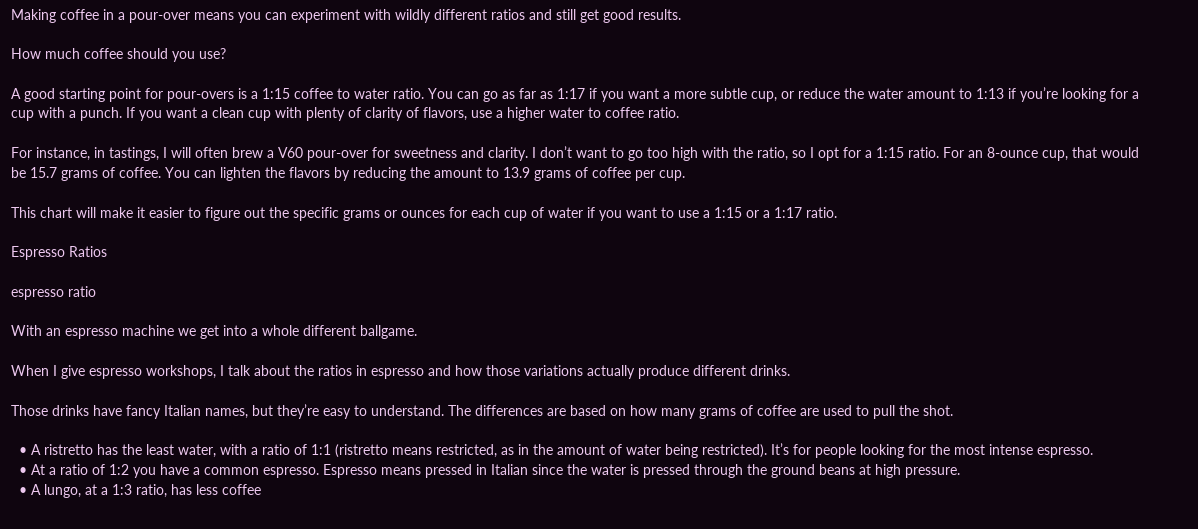Making coffee in a pour-over means you can experiment with wildly different ratios and still get good results.

How much coffee should you use?

A good starting point for pour-overs is a 1:15 coffee to water ratio. You can go as far as 1:17 if you want a more subtle cup, or reduce the water amount to 1:13 if you’re looking for a cup with a punch. If you want a clean cup with plenty of clarity of flavors, use a higher water to coffee ratio.

For instance, in tastings, I will often brew a V60 pour-over for sweetness and clarity. I don’t want to go too high with the ratio, so I opt for a 1:15 ratio. For an 8-ounce cup, that would be 15.7 grams of coffee. You can lighten the flavors by reducing the amount to 13.9 grams of coffee per cup.

This chart will make it easier to figure out the specific grams or ounces for each cup of water if you want to use a 1:15 or a 1:17 ratio.

Espresso Ratios

espresso ratio

With an espresso machine we get into a whole different ballgame.

When I give espresso workshops, I talk about the ratios in espresso and how those variations actually produce different drinks.

Those drinks have fancy Italian names, but they’re easy to understand. The differences are based on how many grams of coffee are used to pull the shot.

  • A ristretto has the least water, with a ratio of 1:1 (ristretto means restricted, as in the amount of water being restricted). It’s for people looking for the most intense espresso.
  • At a ratio of 1:2 you have a common espresso. Espresso means pressed in Italian since the water is pressed through the ground beans at high pressure.
  • A lungo, at a 1:3 ratio, has less coffee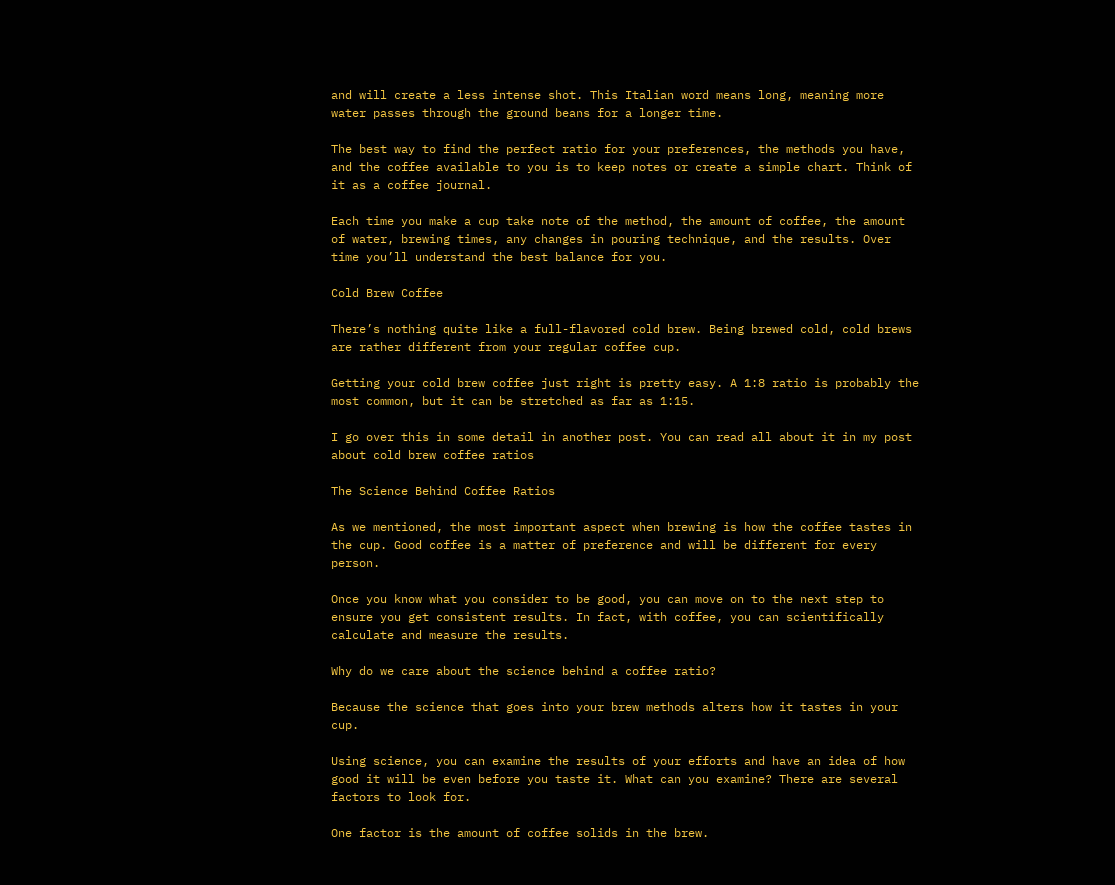and will create a less intense shot. This Italian word means long, meaning more water passes through the ground beans for a longer time.

The best way to find the perfect ratio for your preferences, the methods you have, and the coffee available to you is to keep notes or create a simple chart. Think of it as a coffee journal.

Each time you make a cup take note of the method, the amount of coffee, the amount of water, brewing times, any changes in pouring technique, and the results. Over time you’ll understand the best balance for you.

Cold Brew Coffee

There’s nothing quite like a full-flavored cold brew. Being brewed cold, cold brews are rather different from your regular coffee cup.

Getting your cold brew coffee just right is pretty easy. A 1:8 ratio is probably the most common, but it can be stretched as far as 1:15.

I go over this in some detail in another post. You can read all about it in my post about cold brew coffee ratios

The Science Behind Coffee Ratios

As we mentioned, the most important aspect when brewing is how the coffee tastes in the cup. Good coffee is a matter of preference and will be different for every person.

Once you know what you consider to be good, you can move on to the next step to ensure you get consistent results. In fact, with coffee, you can scientifically calculate and measure the results.

Why do we care about the science behind a coffee ratio?

Because the science that goes into your brew methods alters how it tastes in your cup.

Using science, you can examine the results of your efforts and have an idea of how good it will be even before you taste it. What can you examine? There are several factors to look for.

One factor is the amount of coffee solids in the brew.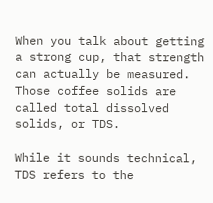When you talk about getting a strong cup, that strength can actually be measured. Those coffee solids are called total dissolved solids, or TDS.

While it sounds technical, TDS refers to the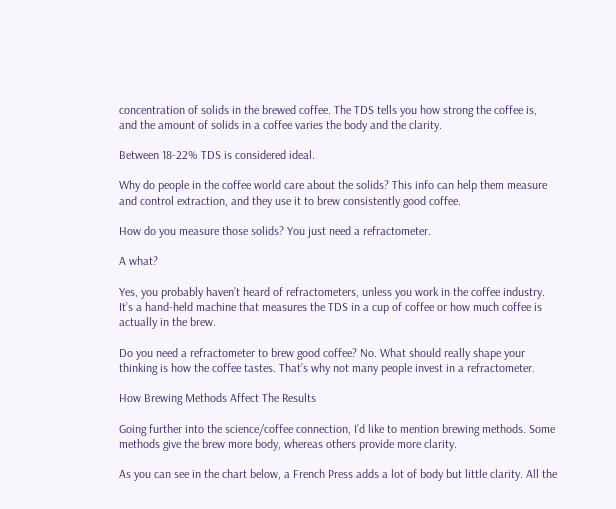concentration of solids in the brewed coffee. The TDS tells you how strong the coffee is, and the amount of solids in a coffee varies the body and the clarity.

Between 18-22% TDS is considered ideal.

Why do people in the coffee world care about the solids? This info can help them measure and control extraction, and they use it to brew consistently good coffee.

How do you measure those solids? You just need a refractometer.

A what?

Yes, you probably haven’t heard of refractometers, unless you work in the coffee industry. It’s a hand-held machine that measures the TDS in a cup of coffee or how much coffee is actually in the brew.

Do you need a refractometer to brew good coffee? No. What should really shape your thinking is how the coffee tastes. That’s why not many people invest in a refractometer.

How Brewing Methods Affect The Results

Going further into the science/coffee connection, I’d like to mention brewing methods. Some methods give the brew more body, whereas others provide more clarity.

As you can see in the chart below, a French Press adds a lot of body but little clarity. All the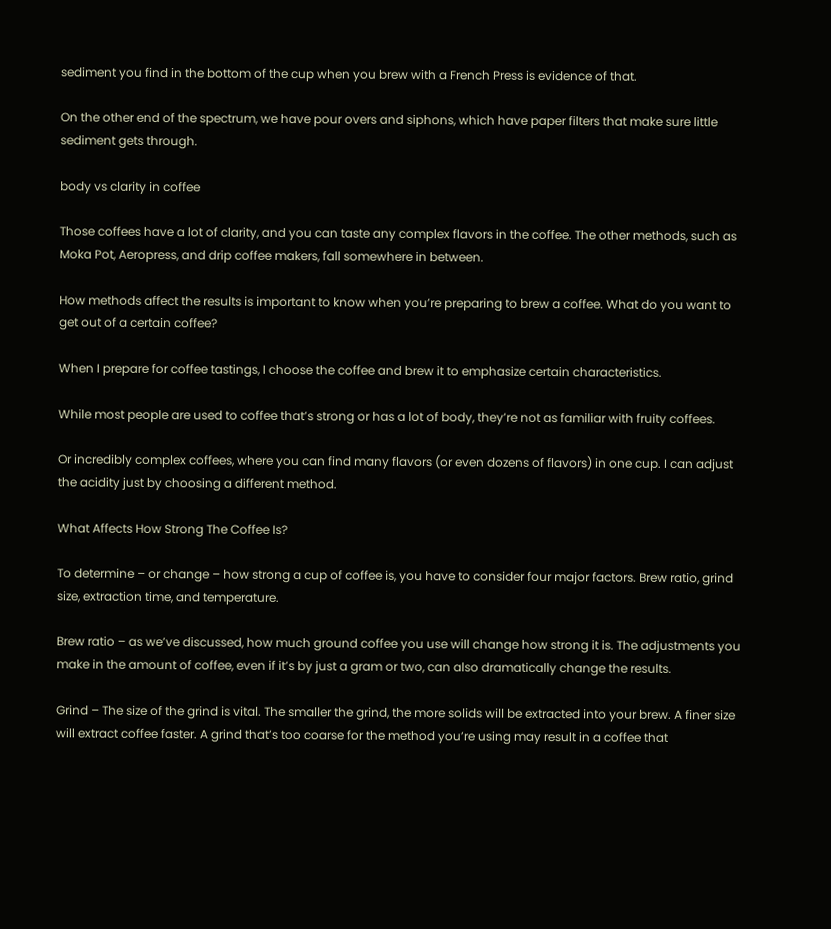sediment you find in the bottom of the cup when you brew with a French Press is evidence of that.

On the other end of the spectrum, we have pour overs and siphons, which have paper filters that make sure little sediment gets through.

body vs clarity in coffee

Those coffees have a lot of clarity, and you can taste any complex flavors in the coffee. The other methods, such as Moka Pot, Aeropress, and drip coffee makers, fall somewhere in between.

How methods affect the results is important to know when you’re preparing to brew a coffee. What do you want to get out of a certain coffee?

When I prepare for coffee tastings, I choose the coffee and brew it to emphasize certain characteristics.

While most people are used to coffee that’s strong or has a lot of body, they’re not as familiar with fruity coffees.

Or incredibly complex coffees, where you can find many flavors (or even dozens of flavors) in one cup. I can adjust the acidity just by choosing a different method.

What Affects How Strong The Coffee Is?

To determine – or change – how strong a cup of coffee is, you have to consider four major factors. Brew ratio, grind size, extraction time, and temperature.

Brew ratio – as we’ve discussed, how much ground coffee you use will change how strong it is. The adjustments you make in the amount of coffee, even if it’s by just a gram or two, can also dramatically change the results.

Grind – The size of the grind is vital. The smaller the grind, the more solids will be extracted into your brew. A finer size will extract coffee faster. A grind that’s too coarse for the method you’re using may result in a coffee that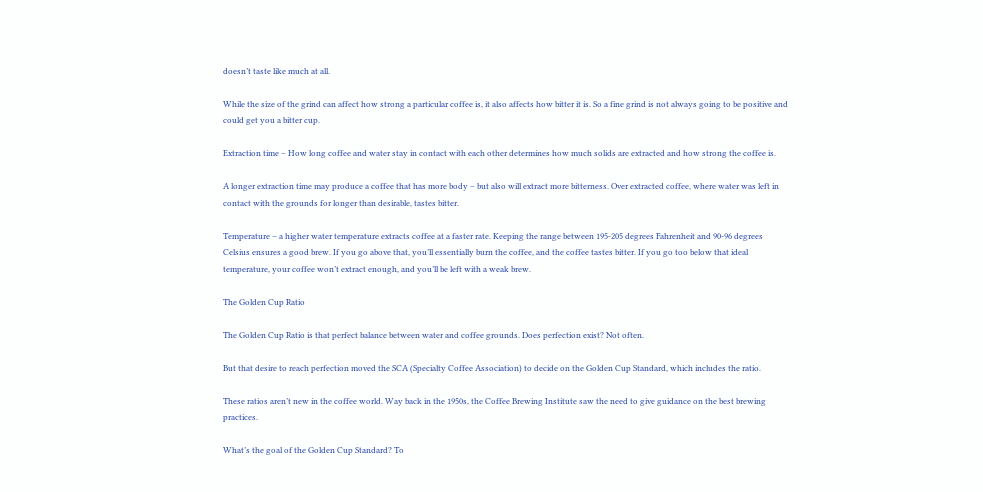doesn’t taste like much at all.

While the size of the grind can affect how strong a particular coffee is, it also affects how bitter it is. So a fine grind is not always going to be positive and could get you a bitter cup.

Extraction time – How long coffee and water stay in contact with each other determines how much solids are extracted and how strong the coffee is.

A longer extraction time may produce a coffee that has more body – but also will extract more bitterness. Over extracted coffee, where water was left in contact with the grounds for longer than desirable, tastes bitter.

Temperature – a higher water temperature extracts coffee at a faster rate. Keeping the range between 195-205 degrees Fahrenheit and 90-96 degrees Celsius ensures a good brew. If you go above that, you’ll essentially burn the coffee, and the coffee tastes bitter. If you go too below that ideal temperature, your coffee won’t extract enough, and you’ll be left with a weak brew.

The Golden Cup Ratio

The Golden Cup Ratio is that perfect balance between water and coffee grounds. Does perfection exist? Not often.

But that desire to reach perfection moved the SCA (Specialty Coffee Association) to decide on the Golden Cup Standard, which includes the ratio.

These ratios aren’t new in the coffee world. Way back in the 1950s, the Coffee Brewing Institute saw the need to give guidance on the best brewing practices.

What’s the goal of the Golden Cup Standard? To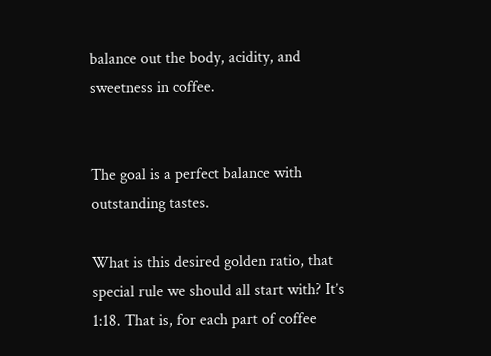balance out the body, acidity, and sweetness in coffee.


The goal is a perfect balance with outstanding tastes.

What is this desired golden ratio, that special rule we should all start with? It’s 1:18. That is, for each part of coffee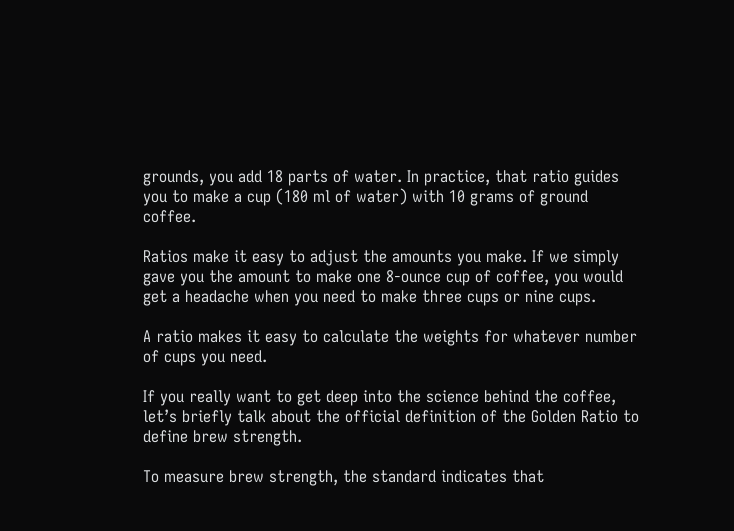grounds, you add 18 parts of water. In practice, that ratio guides you to make a cup (180 ml of water) with 10 grams of ground coffee.

Ratios make it easy to adjust the amounts you make. If we simply gave you the amount to make one 8-ounce cup of coffee, you would get a headache when you need to make three cups or nine cups.

A ratio makes it easy to calculate the weights for whatever number of cups you need.

If you really want to get deep into the science behind the coffee, let’s briefly talk about the official definition of the Golden Ratio to define brew strength.

To measure brew strength, the standard indicates that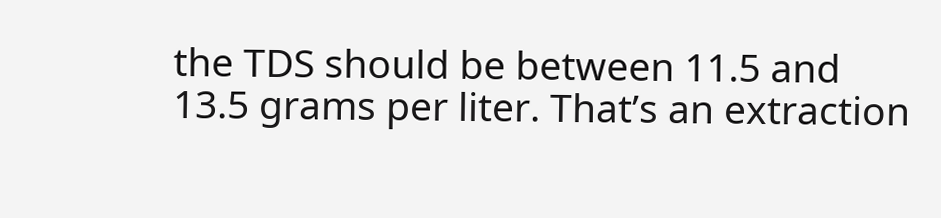the TDS should be between 11.5 and 13.5 grams per liter. That’s an extraction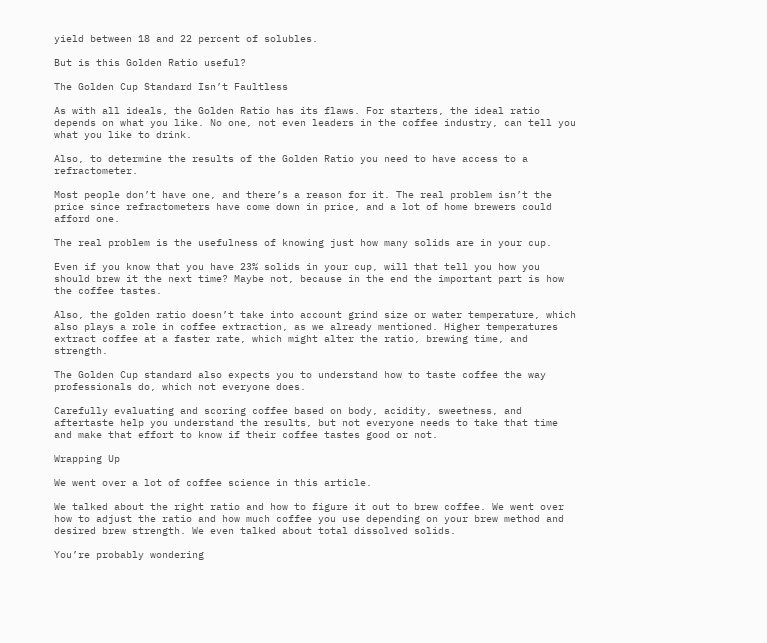yield between 18 and 22 percent of solubles.

But is this Golden Ratio useful?

The Golden Cup Standard Isn’t Faultless

As with all ideals, the Golden Ratio has its flaws. For starters, the ideal ratio depends on what you like. No one, not even leaders in the coffee industry, can tell you what you like to drink.

Also, to determine the results of the Golden Ratio you need to have access to a refractometer.

Most people don’t have one, and there’s a reason for it. The real problem isn’t the price since refractometers have come down in price, and a lot of home brewers could afford one.

The real problem is the usefulness of knowing just how many solids are in your cup.

Even if you know that you have 23% solids in your cup, will that tell you how you should brew it the next time? Maybe not, because in the end the important part is how the coffee tastes.

Also, the golden ratio doesn’t take into account grind size or water temperature, which also plays a role in coffee extraction, as we already mentioned. Higher temperatures extract coffee at a faster rate, which might alter the ratio, brewing time, and strength.

The Golden Cup standard also expects you to understand how to taste coffee the way professionals do, which not everyone does.

Carefully evaluating and scoring coffee based on body, acidity, sweetness, and aftertaste help you understand the results, but not everyone needs to take that time and make that effort to know if their coffee tastes good or not.

Wrapping Up

We went over a lot of coffee science in this article.

We talked about the right ratio and how to figure it out to brew coffee. We went over how to adjust the ratio and how much coffee you use depending on your brew method and desired brew strength. We even talked about total dissolved solids.

You’re probably wondering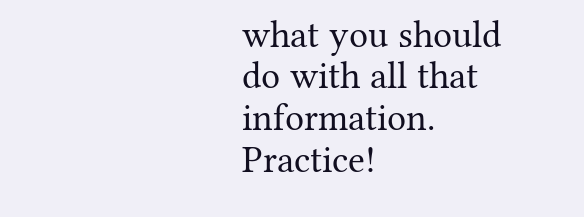what you should do with all that information. Practice!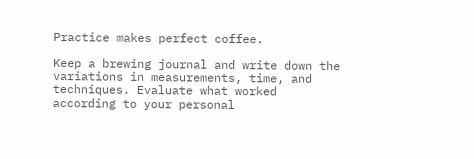Practice makes perfect coffee.

Keep a brewing journal and write down the variations in measurements, time, and techniques. Evaluate what worked according to your personal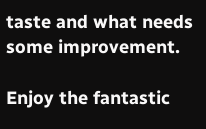taste and what needs some improvement.

Enjoy the fantastic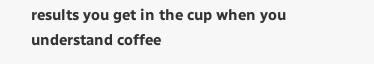results you get in the cup when you understand coffee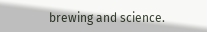brewing and science.